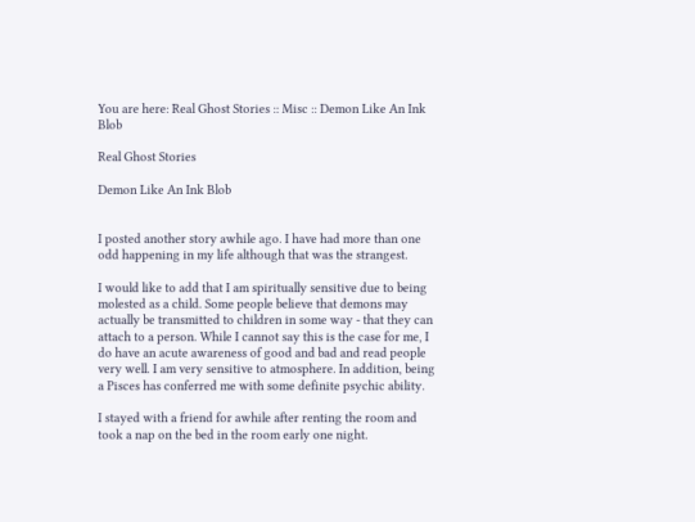You are here: Real Ghost Stories :: Misc :: Demon Like An Ink Blob

Real Ghost Stories

Demon Like An Ink Blob


I posted another story awhile ago. I have had more than one odd happening in my life although that was the strangest.

I would like to add that I am spiritually sensitive due to being molested as a child. Some people believe that demons may actually be transmitted to children in some way - that they can attach to a person. While I cannot say this is the case for me, I do have an acute awareness of good and bad and read people very well. I am very sensitive to atmosphere. In addition, being a Pisces has conferred me with some definite psychic ability.

I stayed with a friend for awhile after renting the room and took a nap on the bed in the room early one night.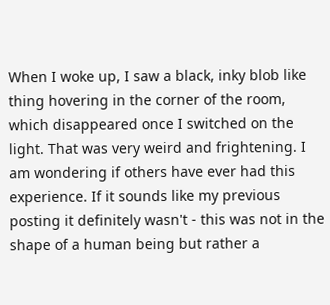When I woke up, I saw a black, inky blob like thing hovering in the corner of the room, which disappeared once I switched on the light. That was very weird and frightening. I am wondering if others have ever had this experience. If it sounds like my previous posting it definitely wasn't - this was not in the shape of a human being but rather a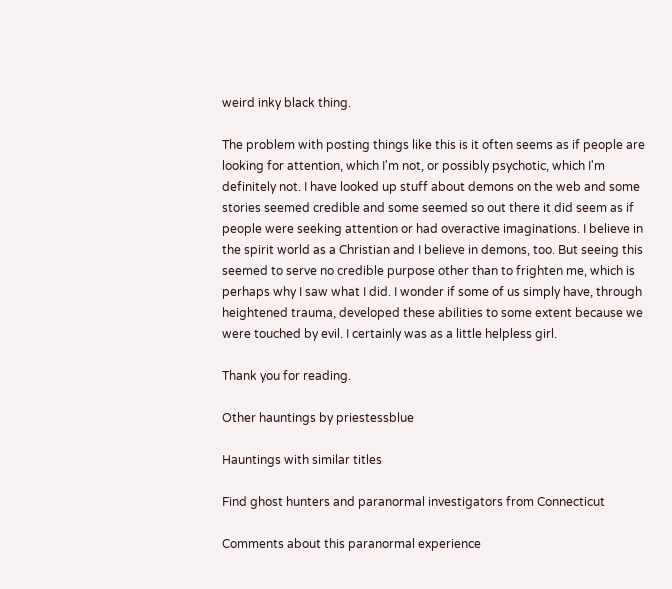weird inky black thing.

The problem with posting things like this is it often seems as if people are looking for attention, which I'm not, or possibly psychotic, which I'm definitely not. I have looked up stuff about demons on the web and some stories seemed credible and some seemed so out there it did seem as if people were seeking attention or had overactive imaginations. I believe in the spirit world as a Christian and I believe in demons, too. But seeing this seemed to serve no credible purpose other than to frighten me, which is perhaps why I saw what I did. I wonder if some of us simply have, through heightened trauma, developed these abilities to some extent because we were touched by evil. I certainly was as a little helpless girl.

Thank you for reading.

Other hauntings by priestessblue

Hauntings with similar titles

Find ghost hunters and paranormal investigators from Connecticut

Comments about this paranormal experience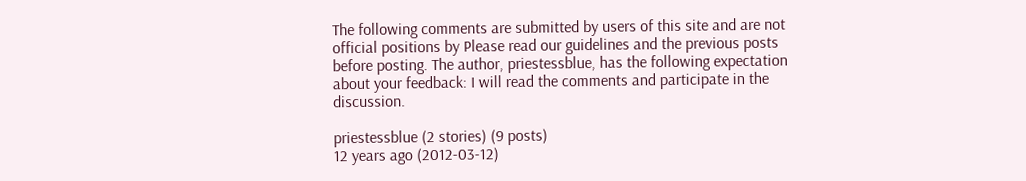The following comments are submitted by users of this site and are not official positions by Please read our guidelines and the previous posts before posting. The author, priestessblue, has the following expectation about your feedback: I will read the comments and participate in the discussion.

priestessblue (2 stories) (9 posts)
12 years ago (2012-03-12)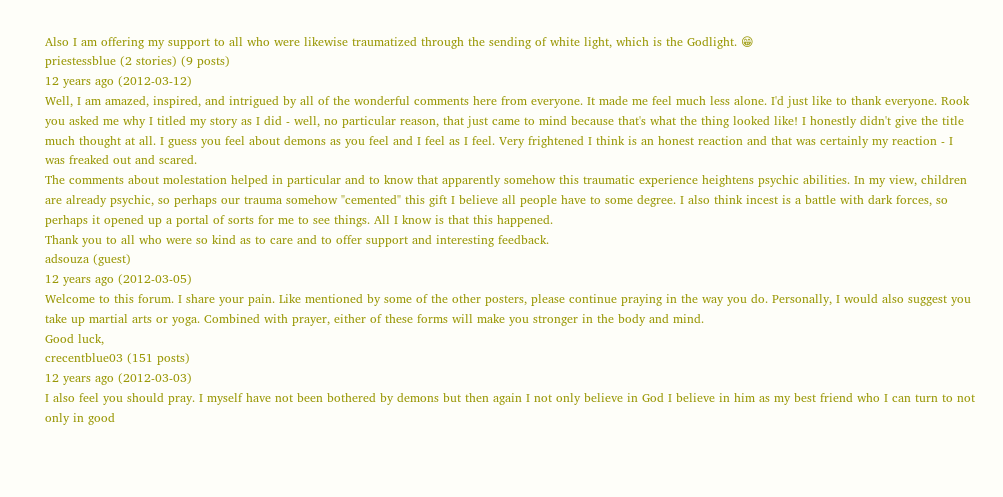Also I am offering my support to all who were likewise traumatized through the sending of white light, which is the Godlight. 😁
priestessblue (2 stories) (9 posts)
12 years ago (2012-03-12)
Well, I am amazed, inspired, and intrigued by all of the wonderful comments here from everyone. It made me feel much less alone. I'd just like to thank everyone. Rook you asked me why I titled my story as I did - well, no particular reason, that just came to mind because that's what the thing looked like! I honestly didn't give the title much thought at all. I guess you feel about demons as you feel and I feel as I feel. Very frightened I think is an honest reaction and that was certainly my reaction - I was freaked out and scared.
The comments about molestation helped in particular and to know that apparently somehow this traumatic experience heightens psychic abilities. In my view, children are already psychic, so perhaps our trauma somehow "cemented" this gift I believe all people have to some degree. I also think incest is a battle with dark forces, so perhaps it opened up a portal of sorts for me to see things. All I know is that this happened.
Thank you to all who were so kind as to care and to offer support and interesting feedback.
adsouza (guest)
12 years ago (2012-03-05)
Welcome to this forum. I share your pain. Like mentioned by some of the other posters, please continue praying in the way you do. Personally, I would also suggest you take up martial arts or yoga. Combined with prayer, either of these forms will make you stronger in the body and mind.
Good luck,
crecentblue03 (151 posts)
12 years ago (2012-03-03)
I also feel you should pray. I myself have not been bothered by demons but then again I not only believe in God I believe in him as my best friend who I can turn to not only in good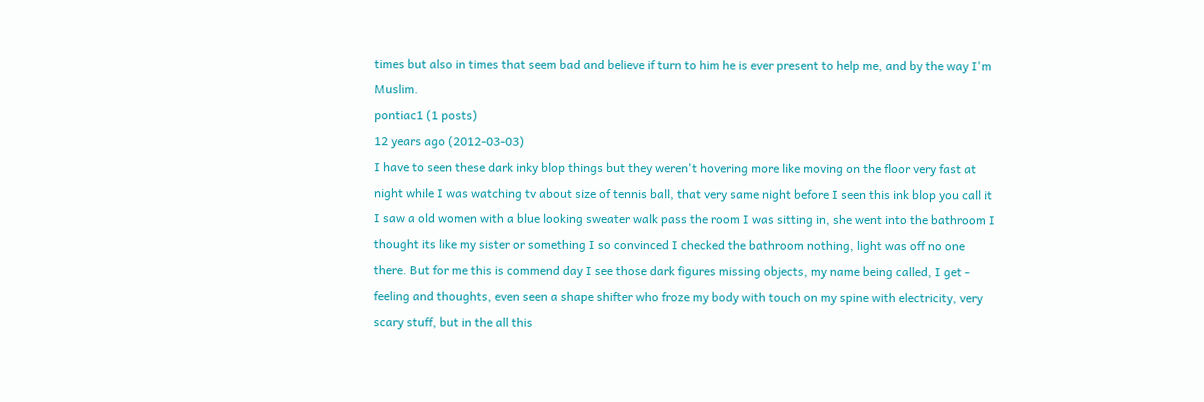times but also in times that seem bad and believe if turn to him he is ever present to help me, and by the way I'm Muslim.
pontiac1 (1 posts)
12 years ago (2012-03-03)
I have to seen these dark inky blop things but they weren't hovering more like moving on the floor very fast at night while I was watching tv about size of tennis ball, that very same night before I seen this ink blop you call it I saw a old women with a blue looking sweater walk pass the room I was sitting in, she went into the bathroom I thought its like my sister or something I so convinced I checked the bathroom nothing, light was off no one there. But for me this is commend day I see those dark figures missing objects, my name being called, I get - feeling and thoughts, even seen a shape shifter who froze my body with touch on my spine with electricity, very scary stuff, but in the all this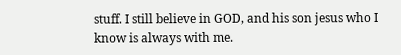stuff. I still believe in GOD, and his son jesus who I know is always with me.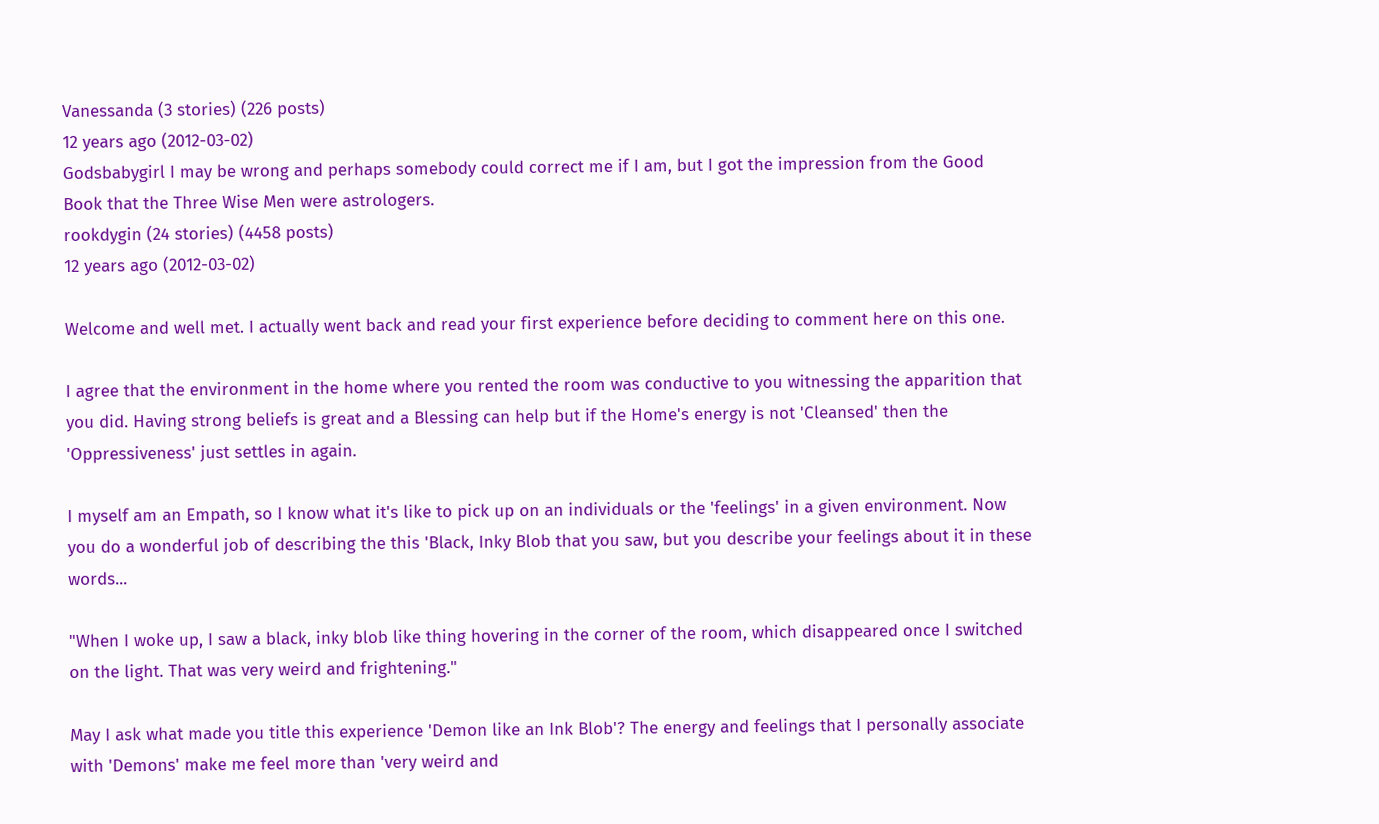Vanessanda (3 stories) (226 posts)
12 years ago (2012-03-02)
Godsbabygirl I may be wrong and perhaps somebody could correct me if I am, but I got the impression from the Good Book that the Three Wise Men were astrologers.
rookdygin (24 stories) (4458 posts)
12 years ago (2012-03-02)

Welcome and well met. I actually went back and read your first experience before deciding to comment here on this one.

I agree that the environment in the home where you rented the room was conductive to you witnessing the apparition that you did. Having strong beliefs is great and a Blessing can help but if the Home's energy is not 'Cleansed' then the 'Oppressiveness' just settles in again.

I myself am an Empath, so I know what it's like to pick up on an individuals or the 'feelings' in a given environment. Now you do a wonderful job of describing the this 'Black, Inky Blob that you saw, but you describe your feelings about it in these words...

"When I woke up, I saw a black, inky blob like thing hovering in the corner of the room, which disappeared once I switched on the light. That was very weird and frightening."

May I ask what made you title this experience 'Demon like an Ink Blob'? The energy and feelings that I personally associate with 'Demons' make me feel more than 'very weird and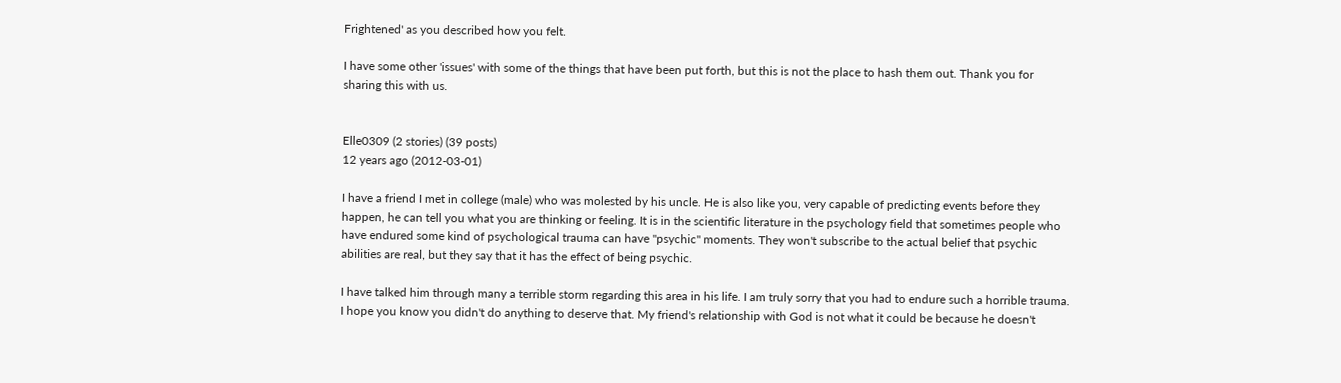Frightened' as you described how you felt.

I have some other 'issues' with some of the things that have been put forth, but this is not the place to hash them out. Thank you for sharing this with us.


Elle0309 (2 stories) (39 posts)
12 years ago (2012-03-01)

I have a friend I met in college (male) who was molested by his uncle. He is also like you, very capable of predicting events before they happen, he can tell you what you are thinking or feeling. It is in the scientific literature in the psychology field that sometimes people who have endured some kind of psychological trauma can have "psychic" moments. They won't subscribe to the actual belief that psychic abilities are real, but they say that it has the effect of being psychic.

I have talked him through many a terrible storm regarding this area in his life. I am truly sorry that you had to endure such a horrible trauma. I hope you know you didn't do anything to deserve that. My friend's relationship with God is not what it could be because he doesn't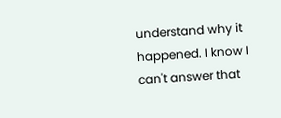understand why it happened. I know I can't answer that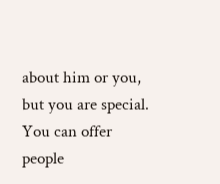about him or you, but you are special. You can offer people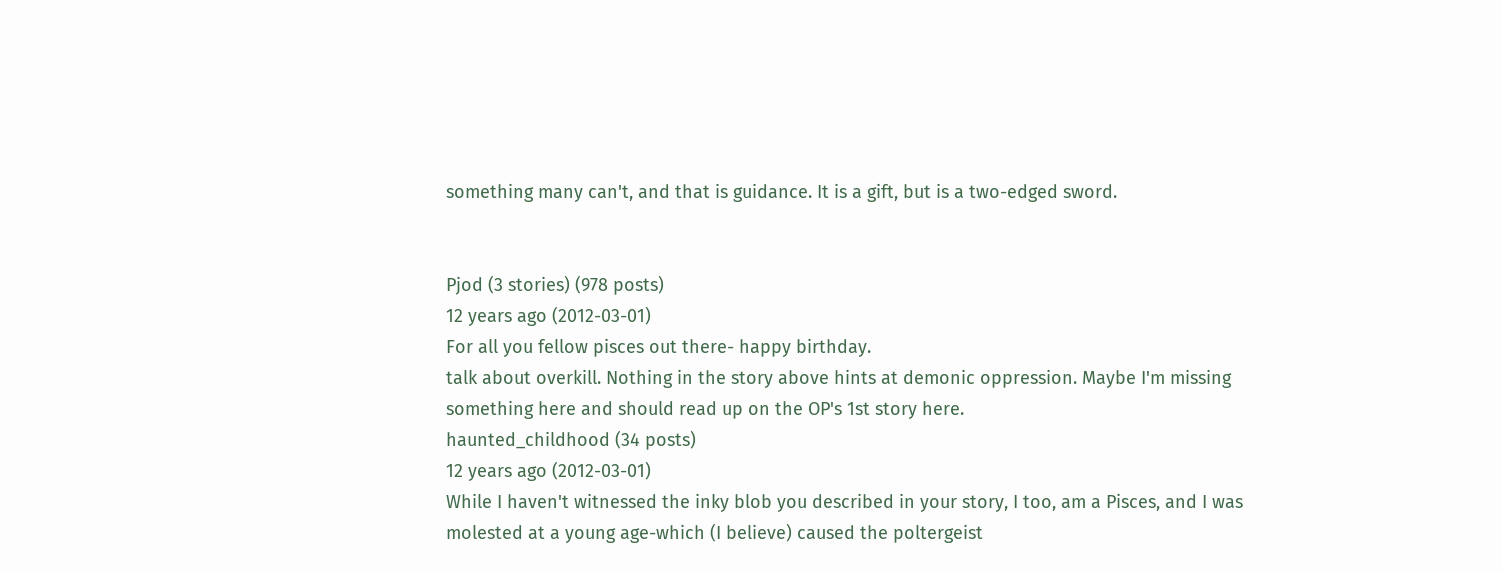something many can't, and that is guidance. It is a gift, but is a two-edged sword.


Pjod (3 stories) (978 posts)
12 years ago (2012-03-01)
For all you fellow pisces out there- happy birthday.
talk about overkill. Nothing in the story above hints at demonic oppression. Maybe I'm missing something here and should read up on the OP's 1st story here.
haunted_childhood (34 posts)
12 years ago (2012-03-01)
While I haven't witnessed the inky blob you described in your story, I too, am a Pisces, and I was molested at a young age-which (I believe) caused the poltergeist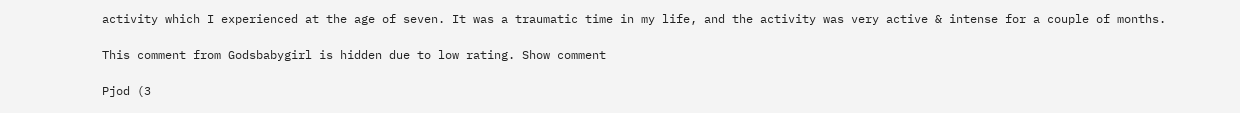activity which I experienced at the age of seven. It was a traumatic time in my life, and the activity was very active & intense for a couple of months.

This comment from Godsbabygirl is hidden due to low rating. Show comment

Pjod (3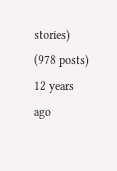stories) (978 posts)
12 years ago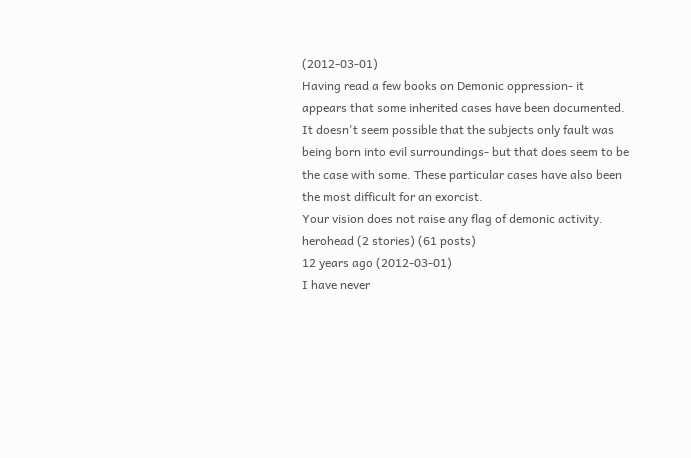(2012-03-01)
Having read a few books on Demonic oppression- it appears that some inherited cases have been documented. It doesn't seem possible that the subjects only fault was being born into evil surroundings- but that does seem to be the case with some. These particular cases have also been the most difficult for an exorcist.
Your vision does not raise any flag of demonic activity.
herohead (2 stories) (61 posts)
12 years ago (2012-03-01)
I have never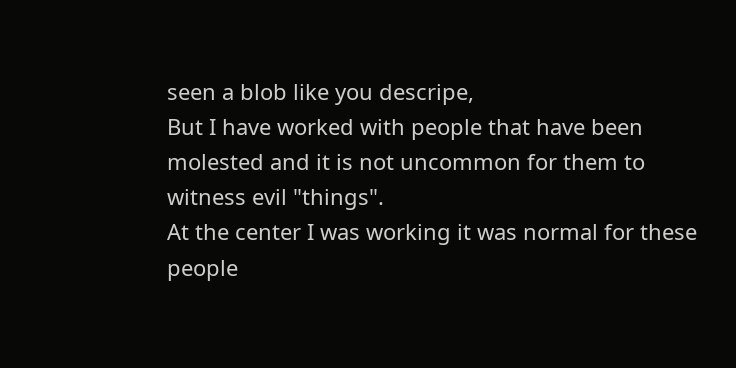seen a blob like you descripe,
But I have worked with people that have been molested and it is not uncommon for them to witness evil "things".
At the center I was working it was normal for these people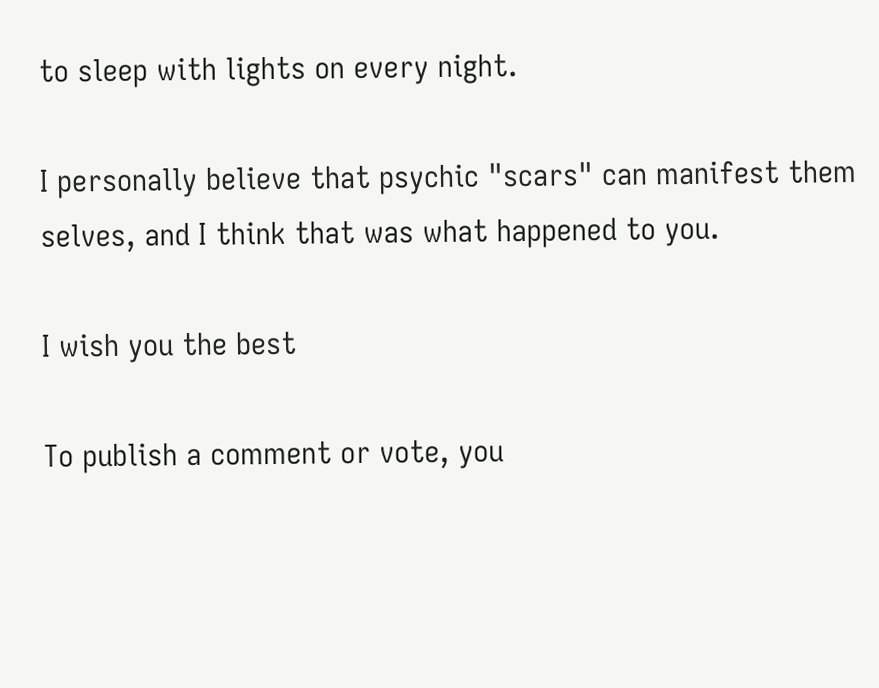to sleep with lights on every night.

I personally believe that psychic "scars" can manifest them selves, and I think that was what happened to you.

I wish you the best

To publish a comment or vote, you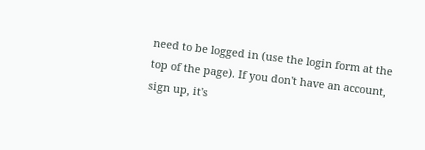need to be logged in (use the login form at the top of the page). If you don't have an account, sign up, it's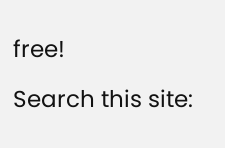free!

Search this site: